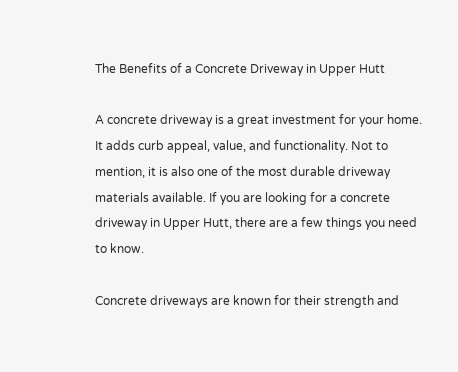The Benefits of a Concrete Driveway in Upper Hutt

A concrete driveway is a great investment for your home. It adds curb appeal, value, and functionality. Not to mention, it is also one of the most durable driveway materials available. If you are looking for a concrete driveway in Upper Hutt, there are a few things you need to know.

Concrete driveways are known for their strength and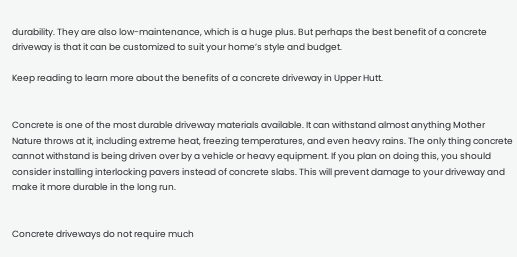durability. They are also low-maintenance, which is a huge plus. But perhaps the best benefit of a concrete driveway is that it can be customized to suit your home’s style and budget.

Keep reading to learn more about the benefits of a concrete driveway in Upper Hutt.


Concrete is one of the most durable driveway materials available. It can withstand almost anything Mother Nature throws at it, including extreme heat, freezing temperatures, and even heavy rains. The only thing concrete cannot withstand is being driven over by a vehicle or heavy equipment. If you plan on doing this, you should consider installing interlocking pavers instead of concrete slabs. This will prevent damage to your driveway and make it more durable in the long run.


Concrete driveways do not require much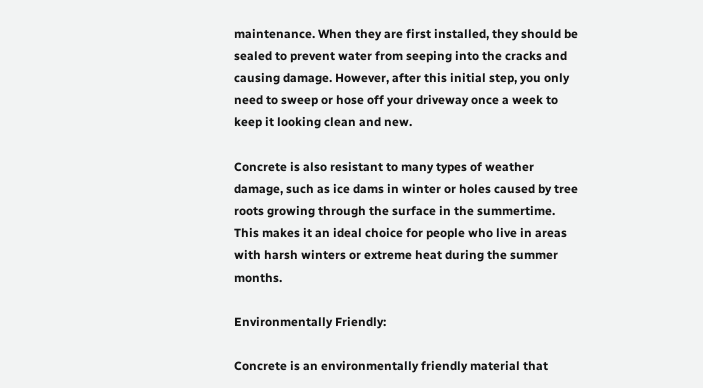maintenance. When they are first installed, they should be sealed to prevent water from seeping into the cracks and causing damage. However, after this initial step, you only need to sweep or hose off your driveway once a week to keep it looking clean and new.

Concrete is also resistant to many types of weather damage, such as ice dams in winter or holes caused by tree roots growing through the surface in the summertime. This makes it an ideal choice for people who live in areas with harsh winters or extreme heat during the summer months.

Environmentally Friendly:

Concrete is an environmentally friendly material that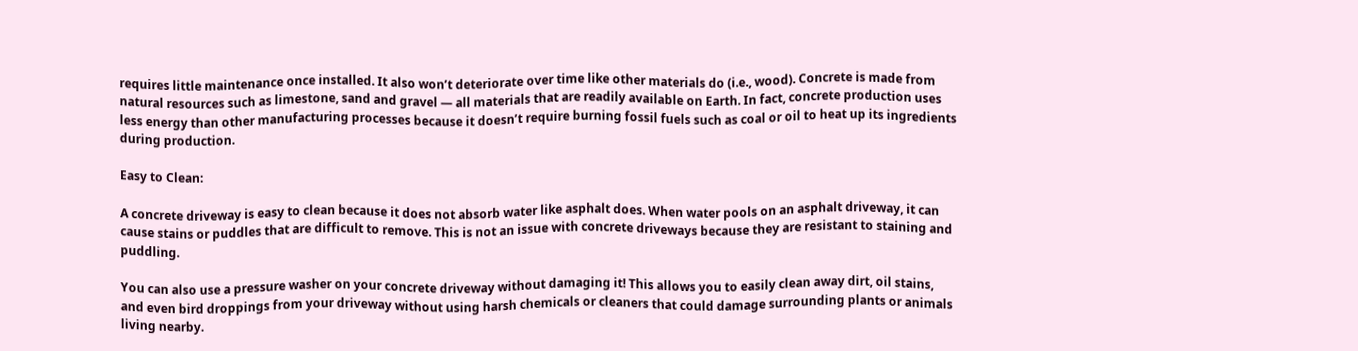requires little maintenance once installed. It also won’t deteriorate over time like other materials do (i.e., wood). Concrete is made from natural resources such as limestone, sand and gravel — all materials that are readily available on Earth. In fact, concrete production uses less energy than other manufacturing processes because it doesn’t require burning fossil fuels such as coal or oil to heat up its ingredients during production.

Easy to Clean:

A concrete driveway is easy to clean because it does not absorb water like asphalt does. When water pools on an asphalt driveway, it can cause stains or puddles that are difficult to remove. This is not an issue with concrete driveways because they are resistant to staining and puddling.

You can also use a pressure washer on your concrete driveway without damaging it! This allows you to easily clean away dirt, oil stains, and even bird droppings from your driveway without using harsh chemicals or cleaners that could damage surrounding plants or animals living nearby.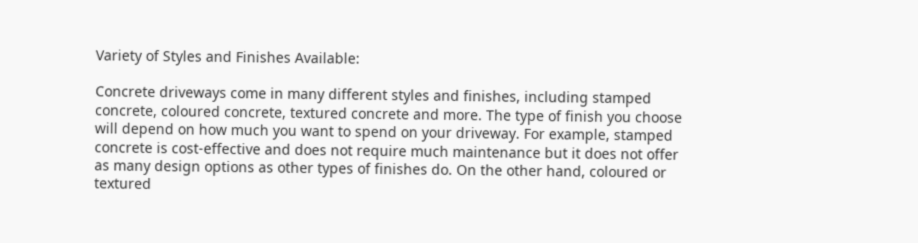Variety of Styles and Finishes Available:

Concrete driveways come in many different styles and finishes, including stamped concrete, coloured concrete, textured concrete and more. The type of finish you choose will depend on how much you want to spend on your driveway. For example, stamped concrete is cost-effective and does not require much maintenance but it does not offer as many design options as other types of finishes do. On the other hand, coloured or textured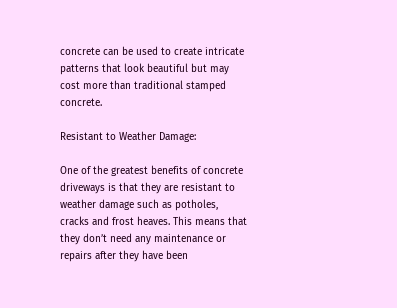concrete can be used to create intricate patterns that look beautiful but may cost more than traditional stamped concrete.

Resistant to Weather Damage:

One of the greatest benefits of concrete driveways is that they are resistant to weather damage such as potholes, cracks and frost heaves. This means that they don’t need any maintenance or repairs after they have been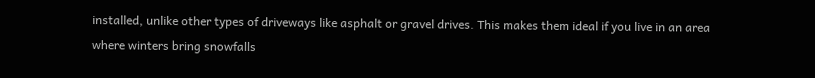installed, unlike other types of driveways like asphalt or gravel drives. This makes them ideal if you live in an area where winters bring snowfalls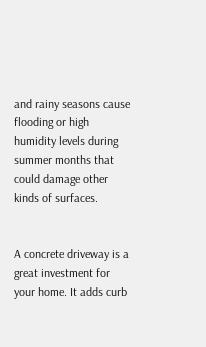and rainy seasons cause flooding or high humidity levels during summer months that could damage other kinds of surfaces.


A concrete driveway is a great investment for your home. It adds curb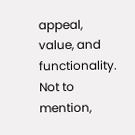appeal, value, and functionality. Not to mention,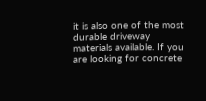it is also one of the most durable driveway materials available. If you are looking for concrete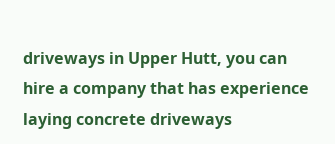driveways in Upper Hutt, you can hire a company that has experience laying concrete driveways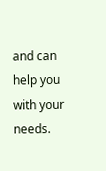and can help you with your needs.